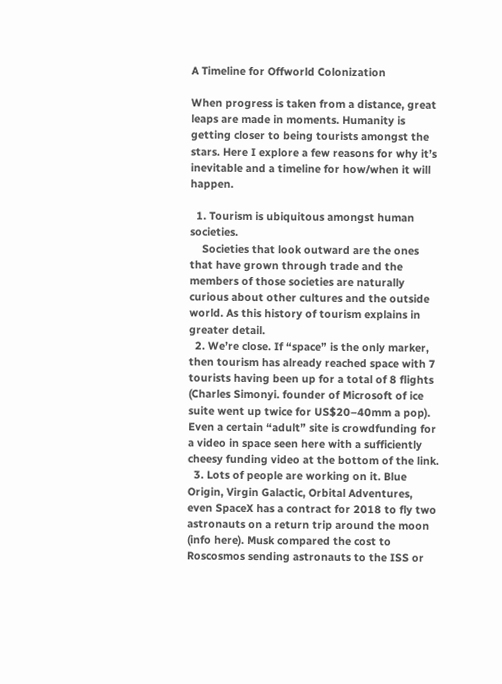A Timeline for Offworld Colonization

When progress is taken from a distance, great leaps are made in moments. Humanity is getting closer to being tourists amongst the stars. Here I explore a few reasons for why it’s inevitable and a timeline for how/when it will happen.

  1. Tourism is ubiquitous amongst human societies.
    Societies that look outward are the ones that have grown through trade and the members of those societies are naturally curious about other cultures and the outside world. As this history of tourism explains in greater detail.
  2. We’re close. If “space” is the only marker, then tourism has already reached space with 7 tourists having been up for a total of 8 flights (Charles Simonyi. founder of Microsoft of ice suite went up twice for US$20–40mm a pop). Even a certain “adult” site is crowdfunding for a video in space seen here with a sufficiently cheesy funding video at the bottom of the link.
  3. Lots of people are working on it. Blue Origin, Virgin Galactic, Orbital Adventures, even SpaceX has a contract for 2018 to fly two astronauts on a return trip around the moon (info here). Musk compared the cost to Roscosmos sending astronauts to the ISS or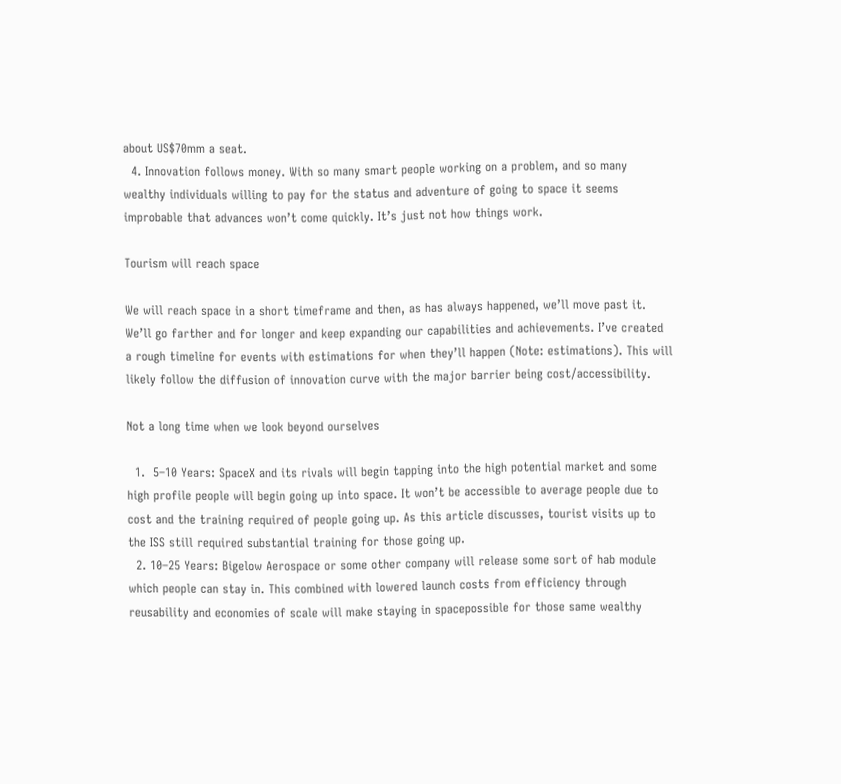about US$70mm a seat.
  4. Innovation follows money. With so many smart people working on a problem, and so many wealthy individuals willing to pay for the status and adventure of going to space it seems improbable that advances won’t come quickly. It’s just not how things work.

Tourism will reach space

We will reach space in a short timeframe and then, as has always happened, we’ll move past it. We’ll go farther and for longer and keep expanding our capabilities and achievements. I’ve created a rough timeline for events with estimations for when they’ll happen (Note: estimations). This will likely follow the diffusion of innovation curve with the major barrier being cost/accessibility.

Not a long time when we look beyond ourselves

  1.  5–10 Years: SpaceX and its rivals will begin tapping into the high potential market and some high profile people will begin going up into space. It won’t be accessible to average people due to cost and the training required of people going up. As this article discusses, tourist visits up to the ISS still required substantial training for those going up.
  2. 10–25 Years: Bigelow Aerospace or some other company will release some sort of hab module which people can stay in. This combined with lowered launch costs from efficiency through reusability and economies of scale will make staying in spacepossible for those same wealthy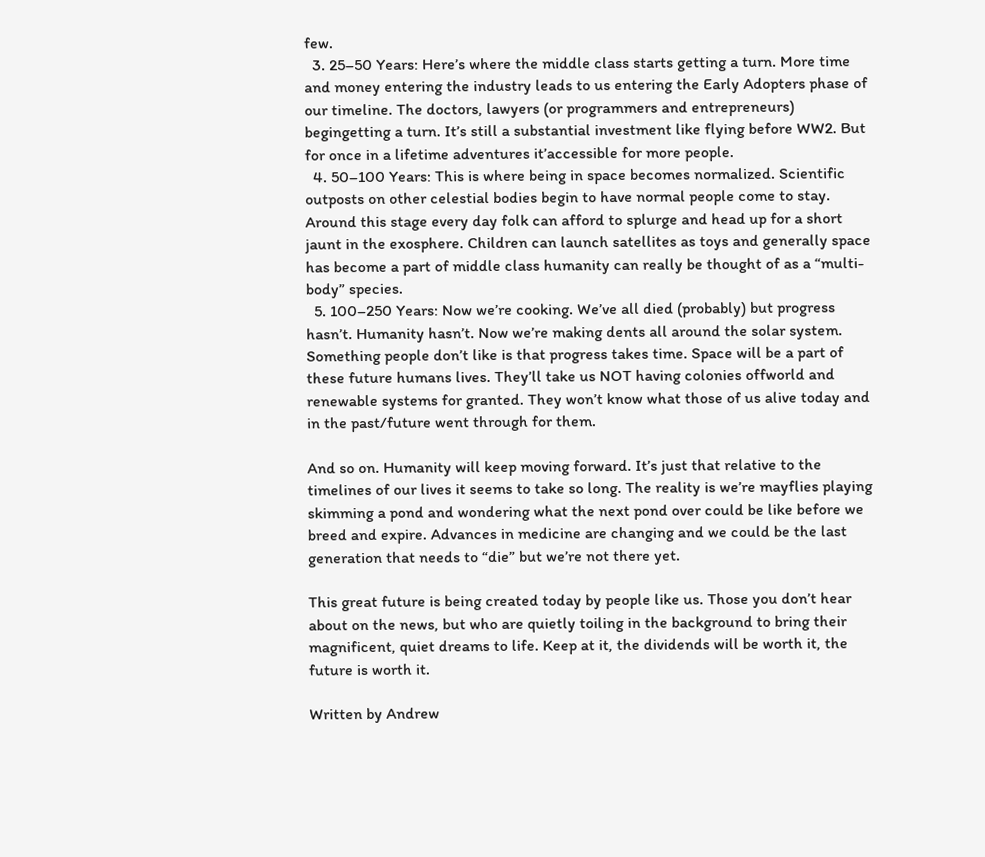few.
  3. 25–50 Years: Here’s where the middle class starts getting a turn. More time and money entering the industry leads to us entering the Early Adopters phase of our timeline. The doctors, lawyers (or programmers and entrepreneurs) begingetting a turn. It’s still a substantial investment like flying before WW2. But for once in a lifetime adventures it’accessible for more people.
  4. 50–100 Years: This is where being in space becomes normalized. Scientific outposts on other celestial bodies begin to have normal people come to stay. Around this stage every day folk can afford to splurge and head up for a short jaunt in the exosphere. Children can launch satellites as toys and generally space has become a part of middle class humanity can really be thought of as a “multi-body” species.
  5. 100–250 Years: Now we’re cooking. We’ve all died (probably) but progress hasn’t. Humanity hasn’t. Now we’re making dents all around the solar system. Something people don’t like is that progress takes time. Space will be a part of these future humans lives. They’ll take us NOT having colonies offworld and renewable systems for granted. They won’t know what those of us alive today and in the past/future went through for them.

And so on. Humanity will keep moving forward. It’s just that relative to the timelines of our lives it seems to take so long. The reality is we’re mayflies playing skimming a pond and wondering what the next pond over could be like before we breed and expire. Advances in medicine are changing and we could be the last generation that needs to “die” but we’re not there yet.

This great future is being created today by people like us. Those you don’t hear about on the news, but who are quietly toiling in the background to bring their magnificent, quiet dreams to life. Keep at it, the dividends will be worth it, the future is worth it.

Written by Andrew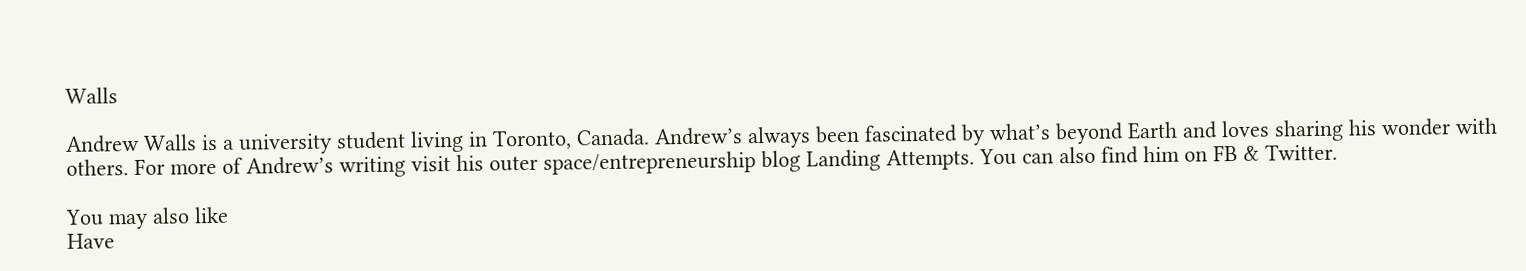Walls

Andrew Walls is a university student living in Toronto, Canada. Andrew’s always been fascinated by what’s beyond Earth and loves sharing his wonder with others. For more of Andrew’s writing visit his outer space/entrepreneurship blog Landing Attempts. You can also find him on FB & Twitter.

You may also like
Have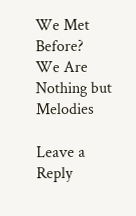We Met Before?
We Are Nothing but Melodies

Leave a Reply